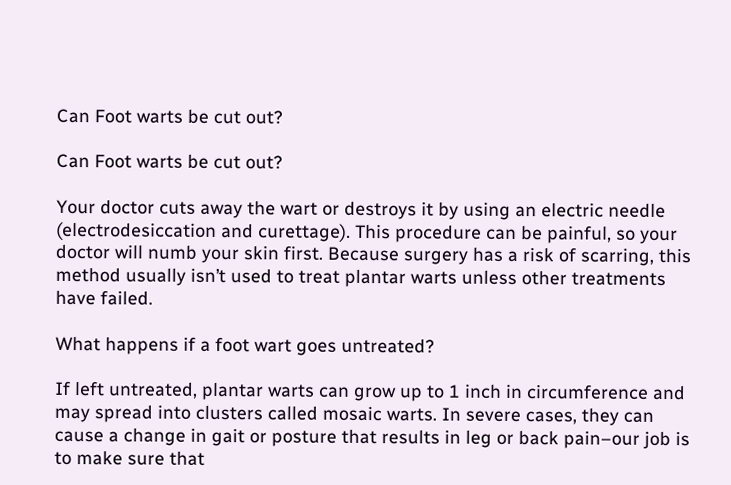Can Foot warts be cut out?

Can Foot warts be cut out?

Your doctor cuts away the wart or destroys it by using an electric needle (electrodesiccation and curettage). This procedure can be painful, so your doctor will numb your skin first. Because surgery has a risk of scarring, this method usually isn’t used to treat plantar warts unless other treatments have failed.

What happens if a foot wart goes untreated?

If left untreated, plantar warts can grow up to 1 inch in circumference and may spread into clusters called mosaic warts. In severe cases, they can cause a change in gait or posture that results in leg or back pain–our job is to make sure that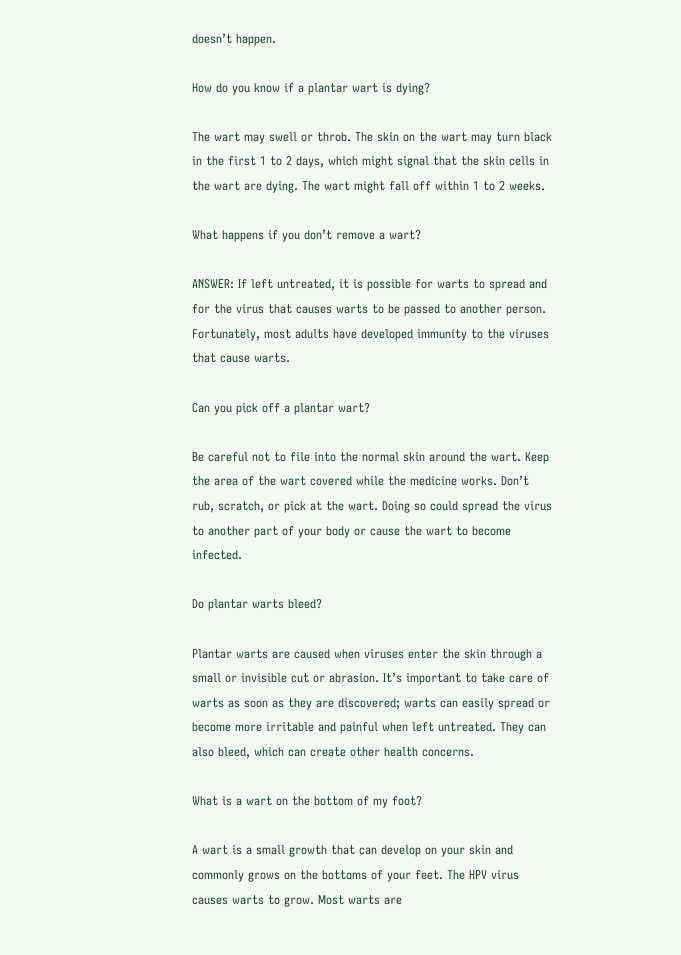doesn’t happen.

How do you know if a plantar wart is dying?

The wart may swell or throb. The skin on the wart may turn black in the first 1 to 2 days, which might signal that the skin cells in the wart are dying. The wart might fall off within 1 to 2 weeks.

What happens if you don’t remove a wart?

ANSWER: If left untreated, it is possible for warts to spread and for the virus that causes warts to be passed to another person. Fortunately, most adults have developed immunity to the viruses that cause warts.

Can you pick off a plantar wart?

Be careful not to file into the normal skin around the wart. Keep the area of the wart covered while the medicine works. Don’t rub, scratch, or pick at the wart. Doing so could spread the virus to another part of your body or cause the wart to become infected.

Do plantar warts bleed?

Plantar warts are caused when viruses enter the skin through a small or invisible cut or abrasion. It’s important to take care of warts as soon as they are discovered; warts can easily spread or become more irritable and painful when left untreated. They can also bleed, which can create other health concerns.

What is a wart on the bottom of my foot?

A wart is a small growth that can develop on your skin and commonly grows on the bottoms of your feet. The HPV virus causes warts to grow. Most warts are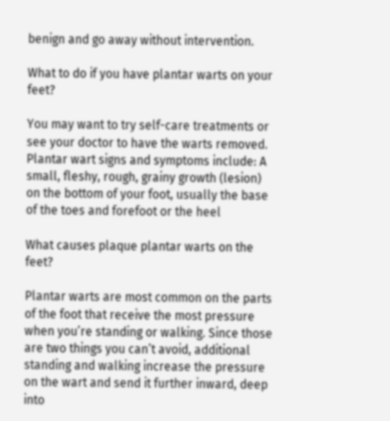benign and go away without intervention.

What to do if you have plantar warts on your feet?

You may want to try self-care treatments or see your doctor to have the warts removed. Plantar wart signs and symptoms include: A small, fleshy, rough, grainy growth (lesion) on the bottom of your foot, usually the base of the toes and forefoot or the heel

What causes plaque plantar warts on the feet?

Plantar warts are most common on the parts of the foot that receive the most pressure when you’re standing or walking. Since those are two things you can’t avoid, additional standing and walking increase the pressure on the wart and send it further inward, deep into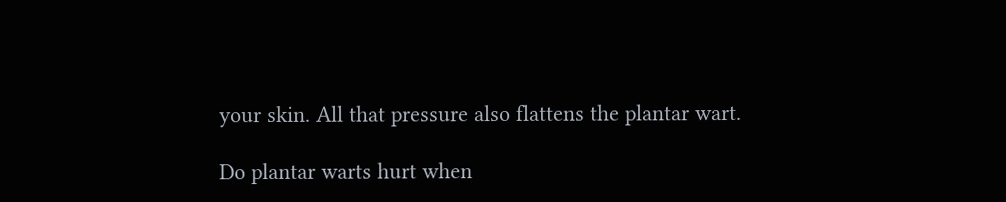your skin. All that pressure also flattens the plantar wart.

Do plantar warts hurt when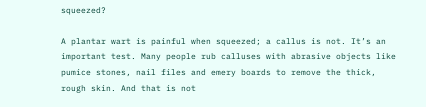squeezed?

A plantar wart is painful when squeezed; a callus is not. It’s an important test. Many people rub calluses with abrasive objects like pumice stones, nail files and emery boards to remove the thick, rough skin. And that is not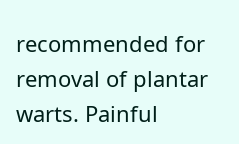recommended for removal of plantar warts. Painful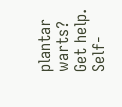plantar warts? Get help. Self-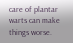care of plantar warts can make things worse.